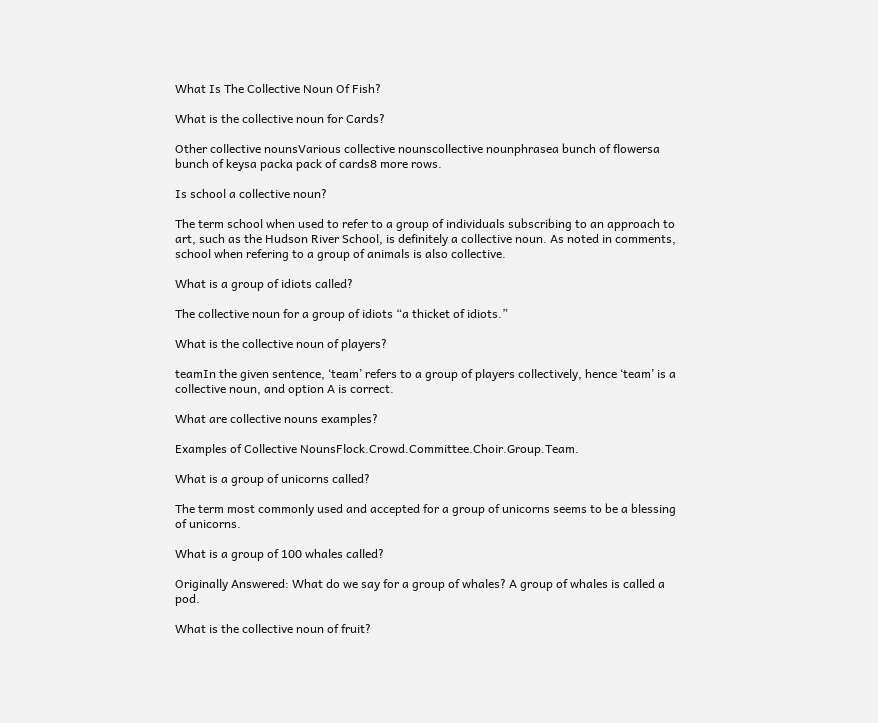What Is The Collective Noun Of Fish?

What is the collective noun for Cards?

Other collective nounsVarious collective nounscollective nounphrasea bunch of flowersa bunch of keysa packa pack of cards8 more rows.

Is school a collective noun?

The term school when used to refer to a group of individuals subscribing to an approach to art, such as the Hudson River School, is definitely a collective noun. As noted in comments, school when refering to a group of animals is also collective.

What is a group of idiots called?

The collective noun for a group of idiots “a thicket of idiots.”

What is the collective noun of players?

teamIn the given sentence, ‘team’ refers to a group of players collectively, hence ‘team’ is a collective noun, and option A is correct.

What are collective nouns examples?

Examples of Collective NounsFlock.Crowd.Committee.Choir.Group.Team.

What is a group of unicorns called?

The term most commonly used and accepted for a group of unicorns seems to be a blessing of unicorns.

What is a group of 100 whales called?

Originally Answered: What do we say for a group of whales? A group of whales is called a pod.

What is the collective noun of fruit?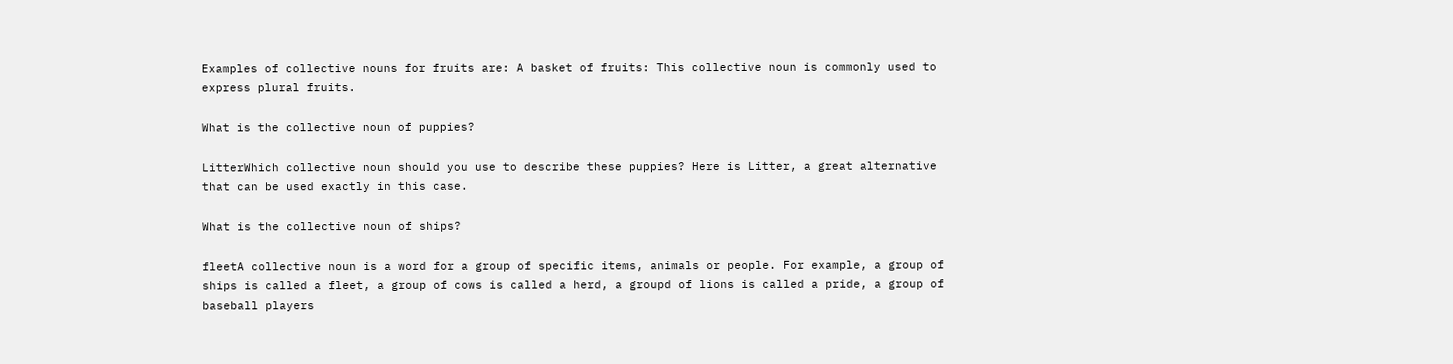Examples of collective nouns for fruits are: A basket of fruits: This collective noun is commonly used to express plural fruits.

What is the collective noun of puppies?

LitterWhich collective noun should you use to describe these puppies? Here is Litter, a great alternative that can be used exactly in this case.

What is the collective noun of ships?

fleetA collective noun is a word for a group of specific items, animals or people. For example, a group of ships is called a fleet, a group of cows is called a herd, a groupd of lions is called a pride, a group of baseball players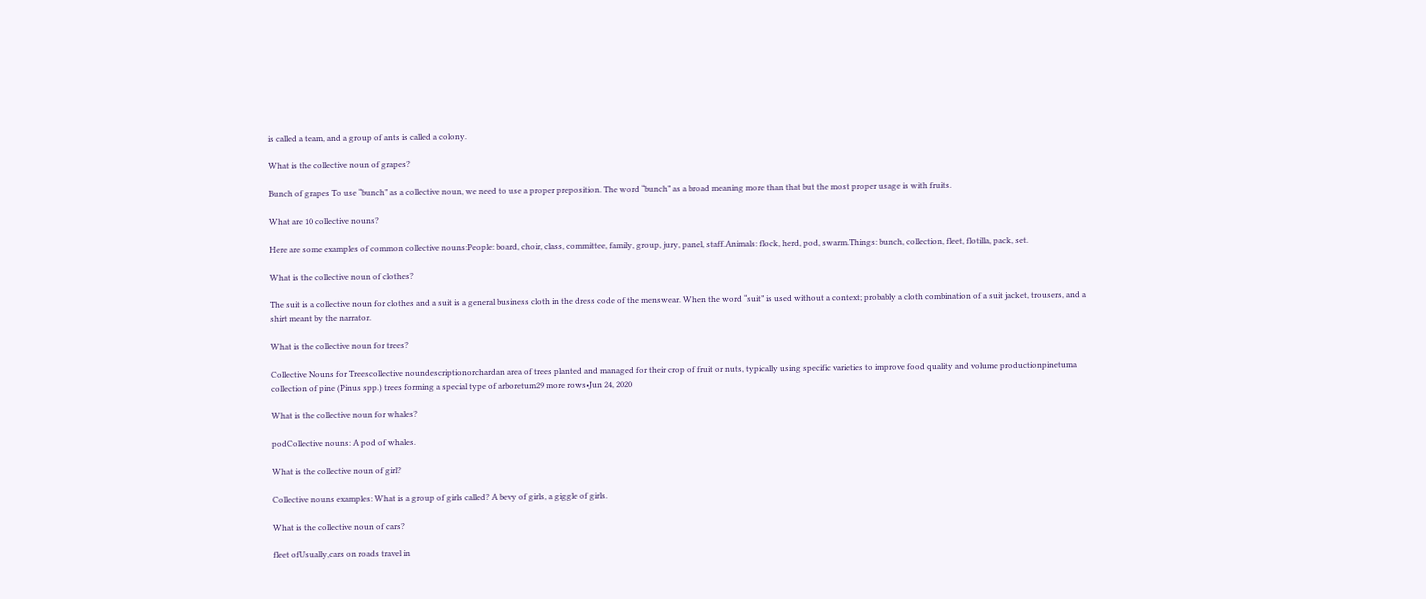is called a team, and a group of ants is called a colony.

What is the collective noun of grapes?

Bunch of grapes To use “bunch” as a collective noun, we need to use a proper preposition. The word “bunch” as a broad meaning more than that but the most proper usage is with fruits.

What are 10 collective nouns?

Here are some examples of common collective nouns:People: board, choir, class, committee, family, group, jury, panel, staff.Animals: flock, herd, pod, swarm.Things: bunch, collection, fleet, flotilla, pack, set.

What is the collective noun of clothes?

The suit is a collective noun for clothes and a suit is a general business cloth in the dress code of the menswear. When the word “suit” is used without a context; probably a cloth combination of a suit jacket, trousers, and a shirt meant by the narrator.

What is the collective noun for trees?

Collective Nouns for Treescollective noundescriptionorchardan area of trees planted and managed for their crop of fruit or nuts, typically using specific varieties to improve food quality and volume productionpinetuma collection of pine (Pinus spp.) trees forming a special type of arboretum29 more rows•Jun 24, 2020

What is the collective noun for whales?

podCollective nouns: A pod of whales.

What is the collective noun of girl?

Collective nouns examples: What is a group of girls called? A bevy of girls, a giggle of girls.

What is the collective noun of cars?

fleet ofUsually,cars on roads travel in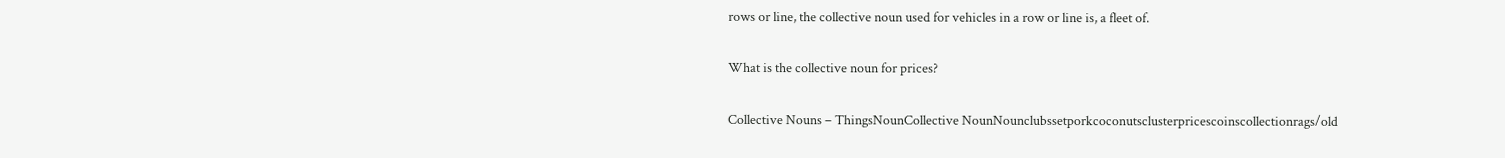rows or line, the collective noun used for vehicles in a row or line is, a fleet of.

What is the collective noun for prices?

Collective Nouns – ThingsNounCollective NounNounclubssetporkcoconutsclusterpricescoinscollectionrags/old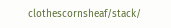clothescornsheaf/stack/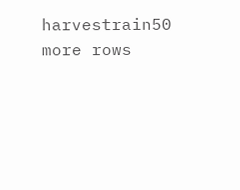harvestrain50 more rows